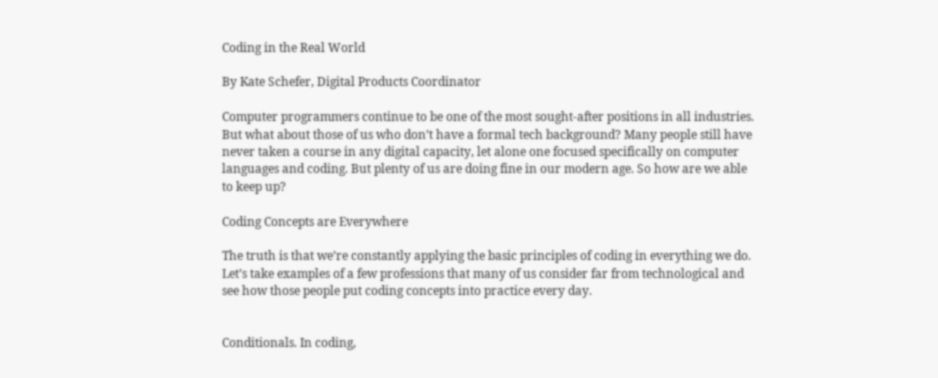Coding in the Real World

By Kate Schefer, Digital Products Coordinator

Computer programmers continue to be one of the most sought-after positions in all industries. But what about those of us who don’t have a formal tech background? Many people still have never taken a course in any digital capacity, let alone one focused specifically on computer languages and coding. But plenty of us are doing fine in our modern age. So how are we able to keep up?

Coding Concepts are Everywhere

The truth is that we’re constantly applying the basic principles of coding in everything we do. Let’s take examples of a few professions that many of us consider far from technological and see how those people put coding concepts into practice every day.


Conditionals. In coding,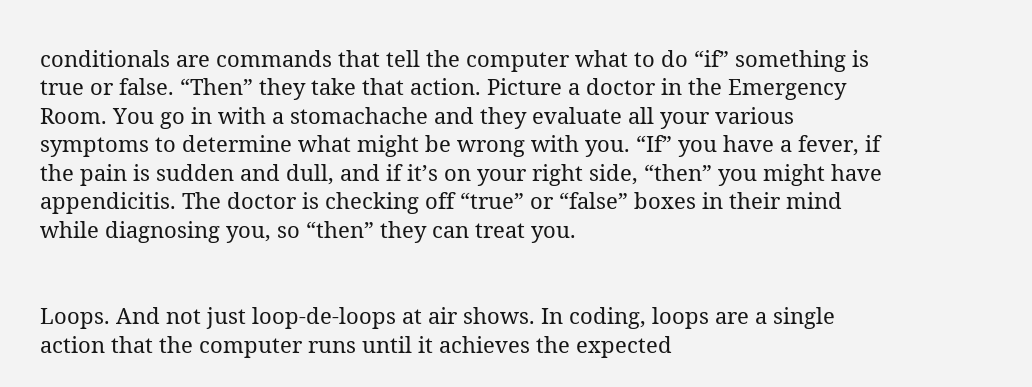conditionals are commands that tell the computer what to do “if” something is true or false. “Then” they take that action. Picture a doctor in the Emergency Room. You go in with a stomachache and they evaluate all your various symptoms to determine what might be wrong with you. “If” you have a fever, if the pain is sudden and dull, and if it’s on your right side, “then” you might have appendicitis. The doctor is checking off “true” or “false” boxes in their mind while diagnosing you, so “then” they can treat you.


Loops. And not just loop-de-loops at air shows. In coding, loops are a single action that the computer runs until it achieves the expected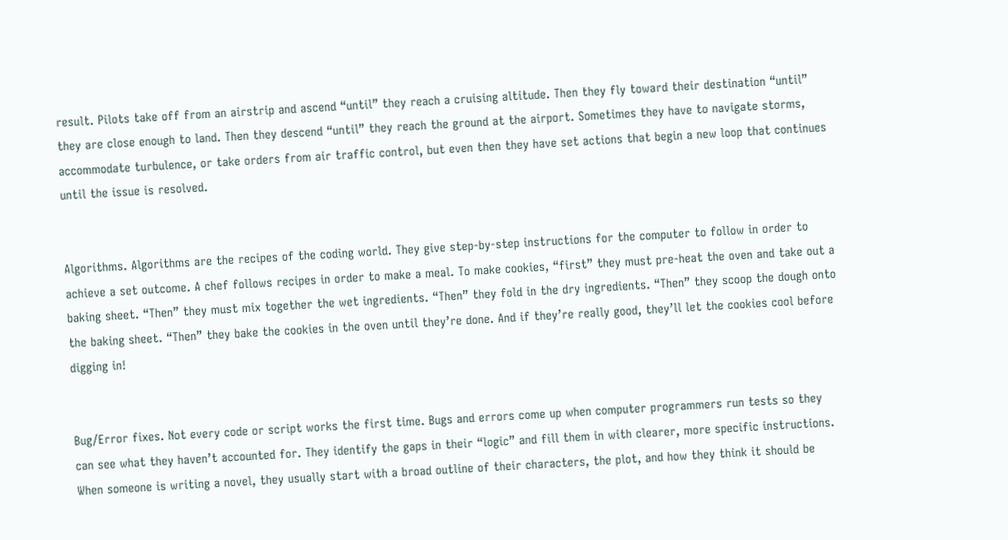result. Pilots take off from an airstrip and ascend “until” they reach a cruising altitude. Then they fly toward their destination “until” they are close enough to land. Then they descend “until” they reach the ground at the airport. Sometimes they have to navigate storms, accommodate turbulence, or take orders from air traffic control, but even then they have set actions that begin a new loop that continues until the issue is resolved.


Algorithms. Algorithms are the recipes of the coding world. They give step-by-step instructions for the computer to follow in order to achieve a set outcome. A chef follows recipes in order to make a meal. To make cookies, “first” they must pre-heat the oven and take out a baking sheet. “Then” they must mix together the wet ingredients. “Then” they fold in the dry ingredients. “Then” they scoop the dough onto the baking sheet. “Then” they bake the cookies in the oven until they’re done. And if they’re really good, they’ll let the cookies cool before digging in!


Bug/Error fixes. Not every code or script works the first time. Bugs and errors come up when computer programmers run tests so they can see what they haven’t accounted for. They identify the gaps in their “logic” and fill them in with clearer, more specific instructions. When someone is writing a novel, they usually start with a broad outline of their characters, the plot, and how they think it should be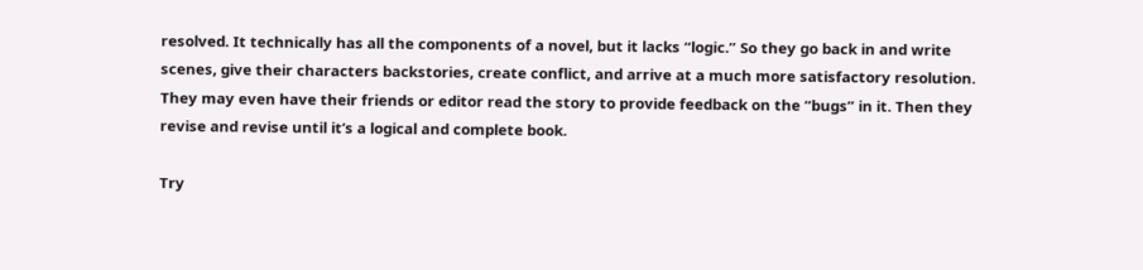resolved. It technically has all the components of a novel, but it lacks “logic.” So they go back in and write scenes, give their characters backstories, create conflict, and arrive at a much more satisfactory resolution. They may even have their friends or editor read the story to provide feedback on the “bugs” in it. Then they revise and revise until it’s a logical and complete book.

Try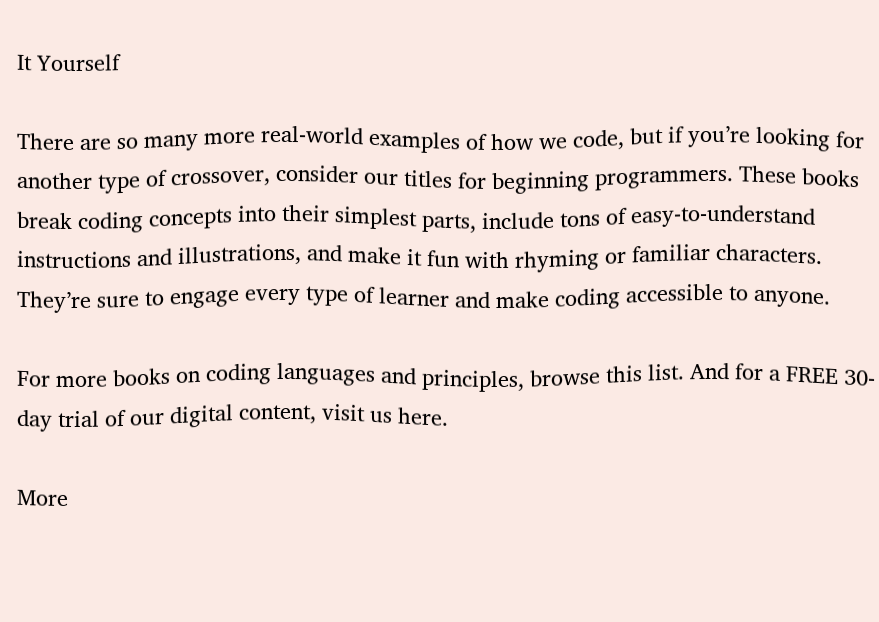It Yourself

There are so many more real-world examples of how we code, but if you’re looking for another type of crossover, consider our titles for beginning programmers. These books break coding concepts into their simplest parts, include tons of easy-to-understand instructions and illustrations, and make it fun with rhyming or familiar characters. They’re sure to engage every type of learner and make coding accessible to anyone.

For more books on coding languages and principles, browse this list. And for a FREE 30-day trial of our digital content, visit us here.

More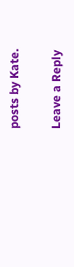posts by Kate.

Leave a Reply